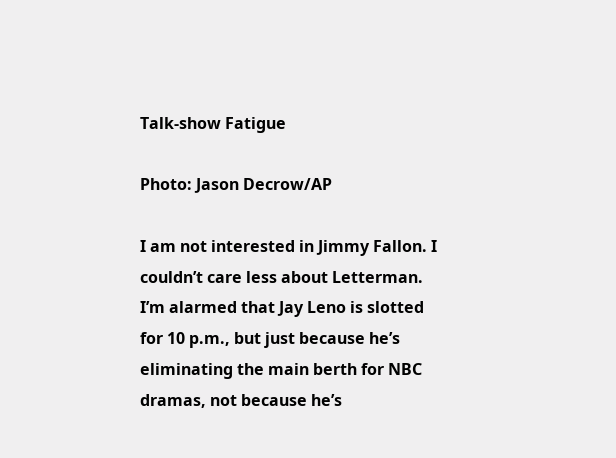Talk-show Fatigue

Photo: Jason Decrow/AP

I am not interested in Jimmy Fallon. I couldn’t care less about Letterman. I’m alarmed that Jay Leno is slotted for 10 p.m., but just because he’s eliminating the main berth for NBC dramas, not because he’s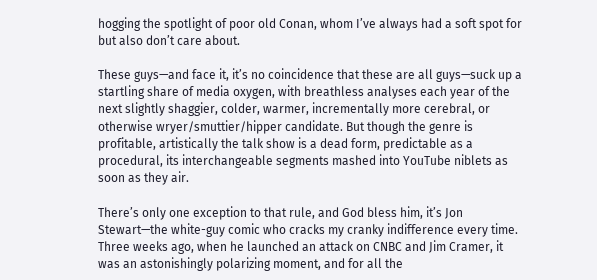hogging the spotlight of poor old Conan, whom I’ve always had a soft spot for but also don’t care about.

These guys—and face it, it’s no coincidence that these are all guys—suck up a startling share of media oxygen, with breathless analyses each year of the next slightly shaggier, colder, warmer, incrementally more cerebral, or otherwise wryer/smuttier/hipper candidate. But though the genre is profitable, artistically the talk show is a dead form, predictable as a procedural, its interchangeable segments mashed into YouTube niblets as soon as they air.

There’s only one exception to that rule, and God bless him, it’s Jon Stewart—the white-guy comic who cracks my cranky indifference every time. Three weeks ago, when he launched an attack on CNBC and Jim Cramer, it was an astonishingly polarizing moment, and for all the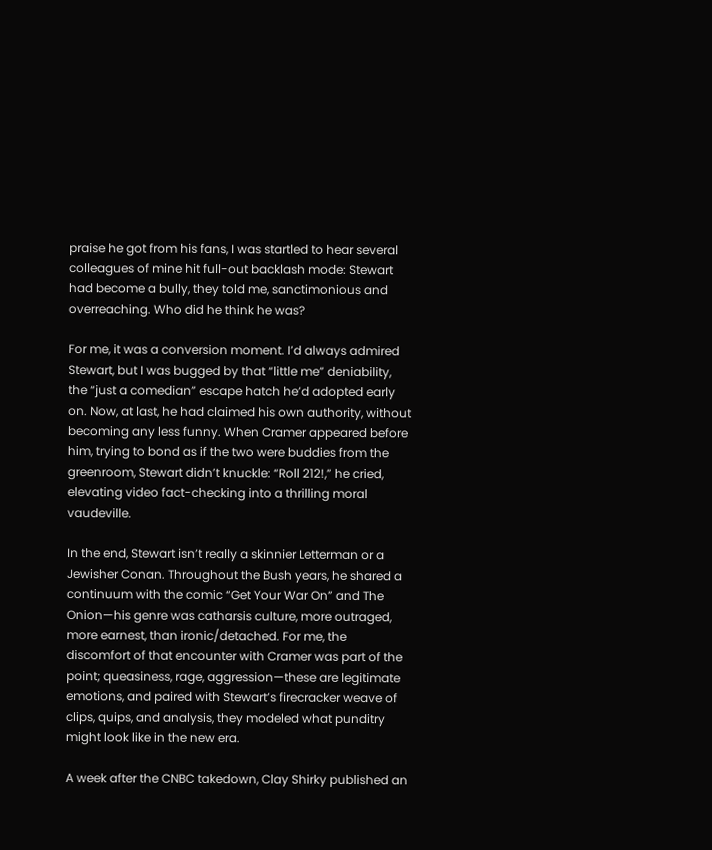praise he got from his fans, I was startled to hear several colleagues of mine hit full-out backlash mode: Stewart had become a bully, they told me, sanctimonious and overreaching. Who did he think he was?

For me, it was a conversion moment. I’d always admired Stewart, but I was bugged by that “little me” deniability, the “just a comedian” escape hatch he’d adopted early on. Now, at last, he had claimed his own authority, without becoming any less funny. When Cramer appeared before him, trying to bond as if the two were buddies from the greenroom, Stewart didn’t knuckle: “Roll 212!,” he cried, elevating video fact-checking into a thrilling moral vaudeville.

In the end, Stewart isn’t really a skinnier Letterman or a Jewisher Conan. Throughout the Bush years, he shared a continuum with the comic “Get Your War On” and The Onion—his genre was catharsis culture, more outraged, more earnest, than ironic/detached. For me, the discomfort of that encounter with Cramer was part of the point; queasiness, rage, aggression—these are legitimate emotions, and paired with Stewart’s firecracker weave of clips, quips, and analysis, they modeled what punditry might look like in the new era.

A week after the CNBC takedown, Clay Shirky published an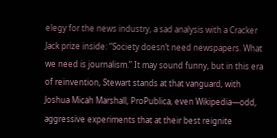elegy for the news industry, a sad analysis with a Cracker Jack prize inside: “Society doesn’t need newspapers. What we need is journalism.” It may sound funny, but in this era of reinvention, Stewart stands at that vanguard, with Joshua Micah Marshall, ProPublica, even Wikipedia—odd, aggressive experiments that at their best reignite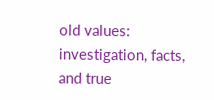old values: investigation, facts, and true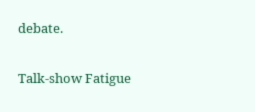debate.

Talk-show Fatigue